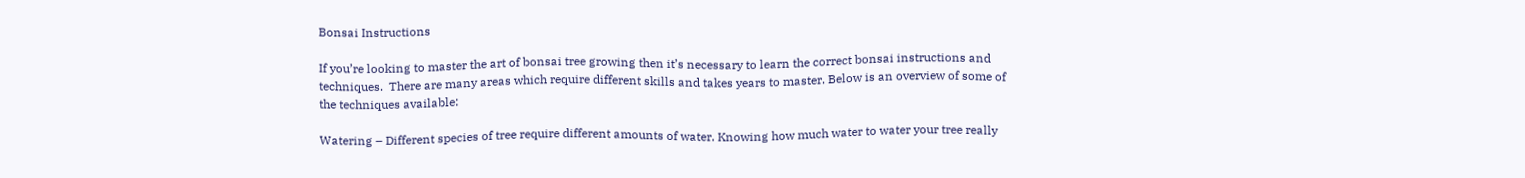Bonsai Instructions

If you’re looking to master the art of bonsai tree growing then it’s necessary to learn the correct bonsai instructions and techniques.  There are many areas which require different skills and takes years to master. Below is an overview of some of the techniques available:

Watering – Different species of tree require different amounts of water. Knowing how much water to water your tree really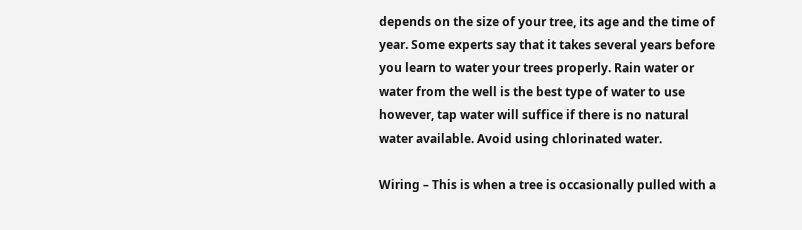depends on the size of your tree, its age and the time of year. Some experts say that it takes several years before you learn to water your trees properly. Rain water or water from the well is the best type of water to use however, tap water will suffice if there is no natural water available. Avoid using chlorinated water.

Wiring – This is when a tree is occasionally pulled with a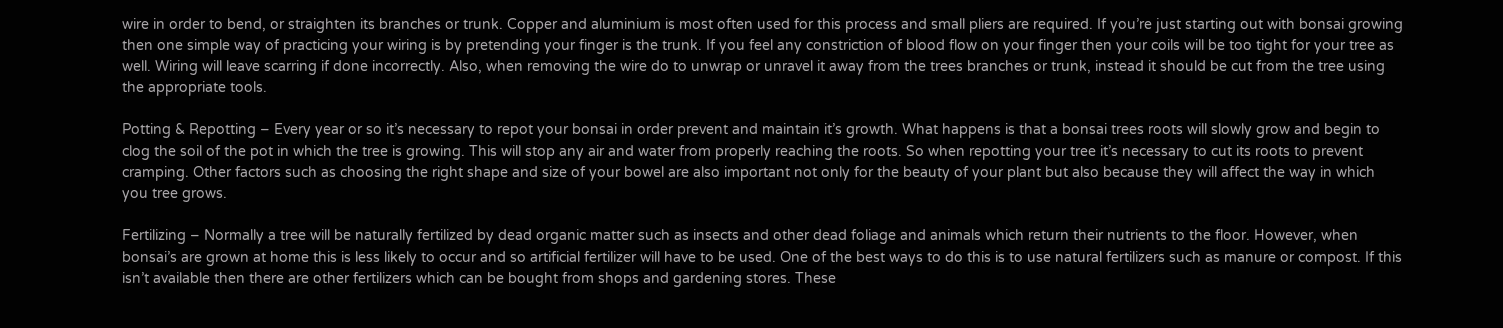wire in order to bend, or straighten its branches or trunk. Copper and aluminium is most often used for this process and small pliers are required. If you’re just starting out with bonsai growing then one simple way of practicing your wiring is by pretending your finger is the trunk. If you feel any constriction of blood flow on your finger then your coils will be too tight for your tree as well. Wiring will leave scarring if done incorrectly. Also, when removing the wire do to unwrap or unravel it away from the trees branches or trunk, instead it should be cut from the tree using the appropriate tools.

Potting & Repotting – Every year or so it’s necessary to repot your bonsai in order prevent and maintain it’s growth. What happens is that a bonsai trees roots will slowly grow and begin to clog the soil of the pot in which the tree is growing. This will stop any air and water from properly reaching the roots. So when repotting your tree it’s necessary to cut its roots to prevent cramping. Other factors such as choosing the right shape and size of your bowel are also important not only for the beauty of your plant but also because they will affect the way in which you tree grows.

Fertilizing – Normally a tree will be naturally fertilized by dead organic matter such as insects and other dead foliage and animals which return their nutrients to the floor. However, when bonsai’s are grown at home this is less likely to occur and so artificial fertilizer will have to be used. One of the best ways to do this is to use natural fertilizers such as manure or compost. If this isn’t available then there are other fertilizers which can be bought from shops and gardening stores. These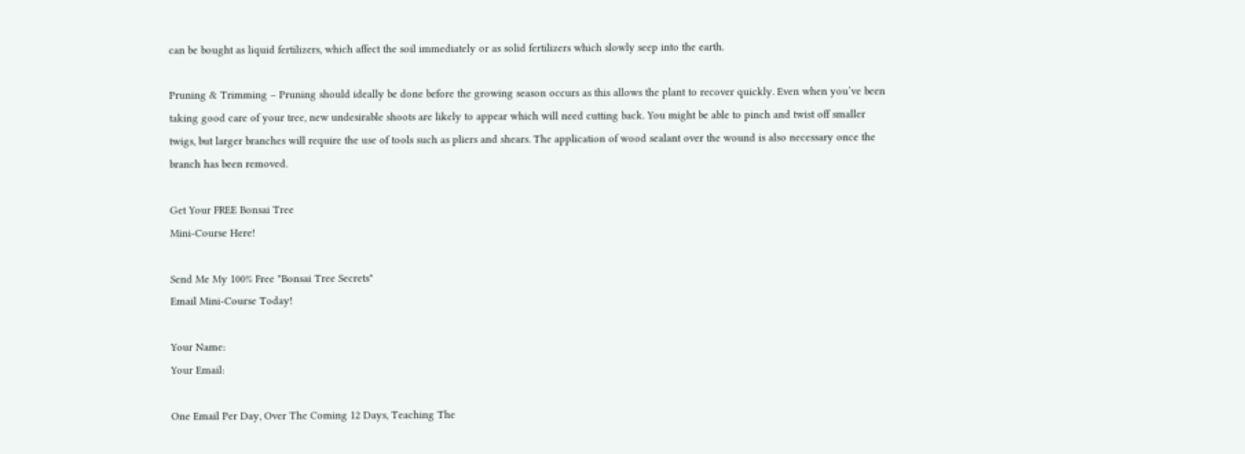can be bought as liquid fertilizers, which affect the soil immediately or as solid fertilizers which slowly seep into the earth.

Pruning & Trimming – Pruning should ideally be done before the growing season occurs as this allows the plant to recover quickly. Even when you’ve been taking good care of your tree, new undesirable shoots are likely to appear which will need cutting back. You might be able to pinch and twist off smaller twigs, but larger branches will require the use of tools such as pliers and shears. The application of wood sealant over the wound is also necessary once the branch has been removed.

Get Your FREE Bonsai Tree
Mini-Course Here!

Send Me My 100% Free "Bonsai Tree Secrets"
Email Mini-Course Today!

Your Name:
Your Email:

One Email Per Day, Over The Coming 12 Days, Teaching The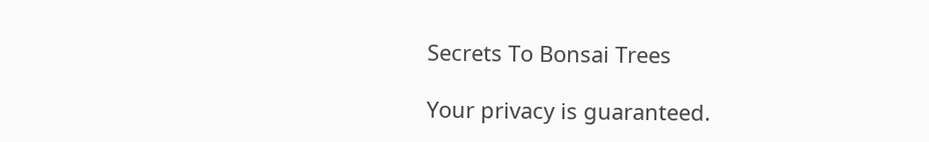Secrets To Bonsai Trees

Your privacy is guaranteed.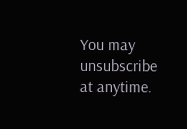You may unsubscribe at anytime.